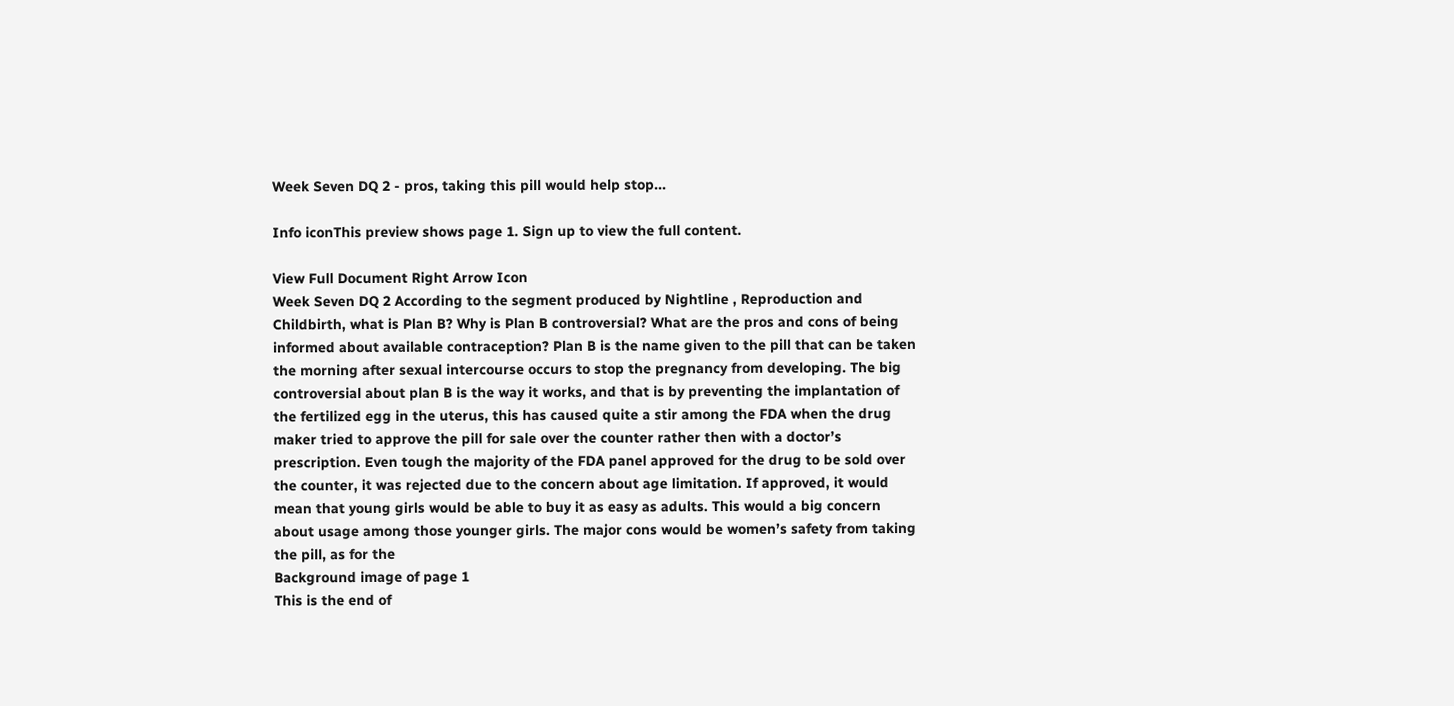Week Seven DQ 2 - pros, taking this pill would help stop...

Info iconThis preview shows page 1. Sign up to view the full content.

View Full Document Right Arrow Icon
Week Seven DQ 2 According to the segment produced by Nightline , Reproduction and Childbirth, what is Plan B? Why is Plan B controversial? What are the pros and cons of being informed about available contraception? Plan B is the name given to the pill that can be taken the morning after sexual intercourse occurs to stop the pregnancy from developing. The big controversial about plan B is the way it works, and that is by preventing the implantation of the fertilized egg in the uterus, this has caused quite a stir among the FDA when the drug maker tried to approve the pill for sale over the counter rather then with a doctor’s prescription. Even tough the majority of the FDA panel approved for the drug to be sold over the counter, it was rejected due to the concern about age limitation. If approved, it would mean that young girls would be able to buy it as easy as adults. This would a big concern about usage among those younger girls. The major cons would be women’s safety from taking the pill, as for the
Background image of page 1
This is the end of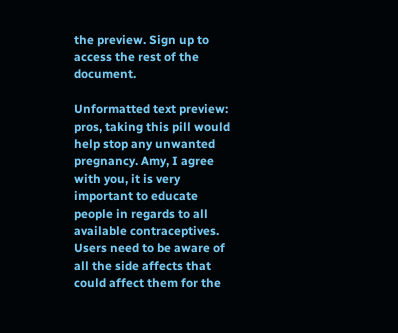the preview. Sign up to access the rest of the document.

Unformatted text preview: pros, taking this pill would help stop any unwanted pregnancy. Amy, I agree with you, it is very important to educate people in regards to all available contraceptives. Users need to be aware of all the side affects that could affect them for the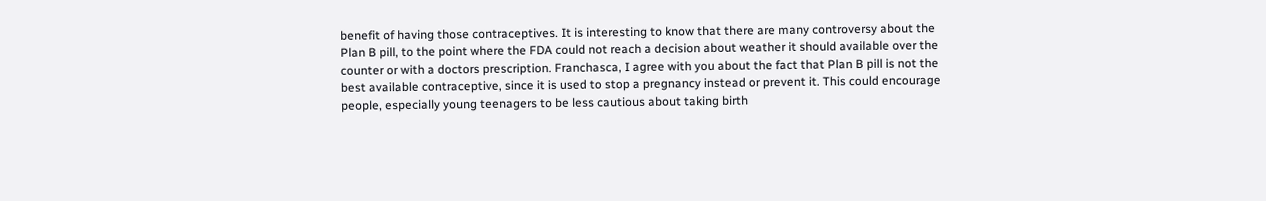benefit of having those contraceptives. It is interesting to know that there are many controversy about the Plan B pill, to the point where the FDA could not reach a decision about weather it should available over the counter or with a doctors prescription. Franchasca, I agree with you about the fact that Plan B pill is not the best available contraceptive, since it is used to stop a pregnancy instead or prevent it. This could encourage people, especially young teenagers to be less cautious about taking birth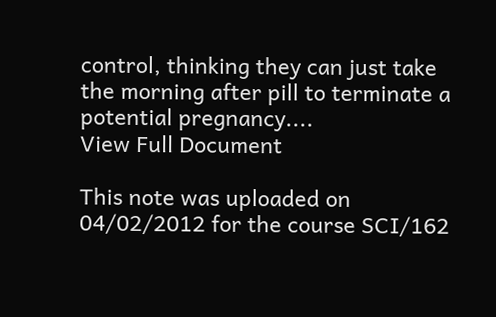control, thinking they can just take the morning after pill to terminate a potential pregnancy....
View Full Document

This note was uploaded on 04/02/2012 for the course SCI/162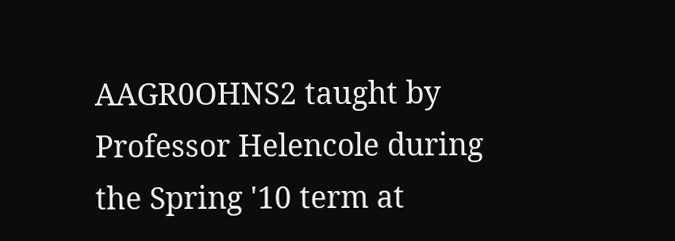AAGR0OHNS2 taught by Professor Helencole during the Spring '10 term at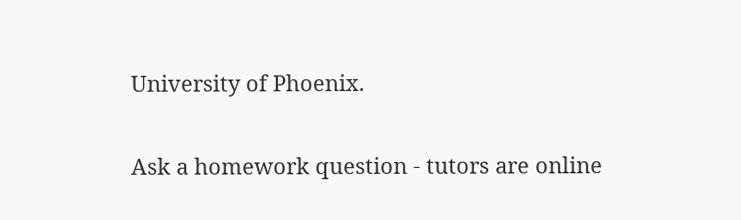University of Phoenix.

Ask a homework question - tutors are online